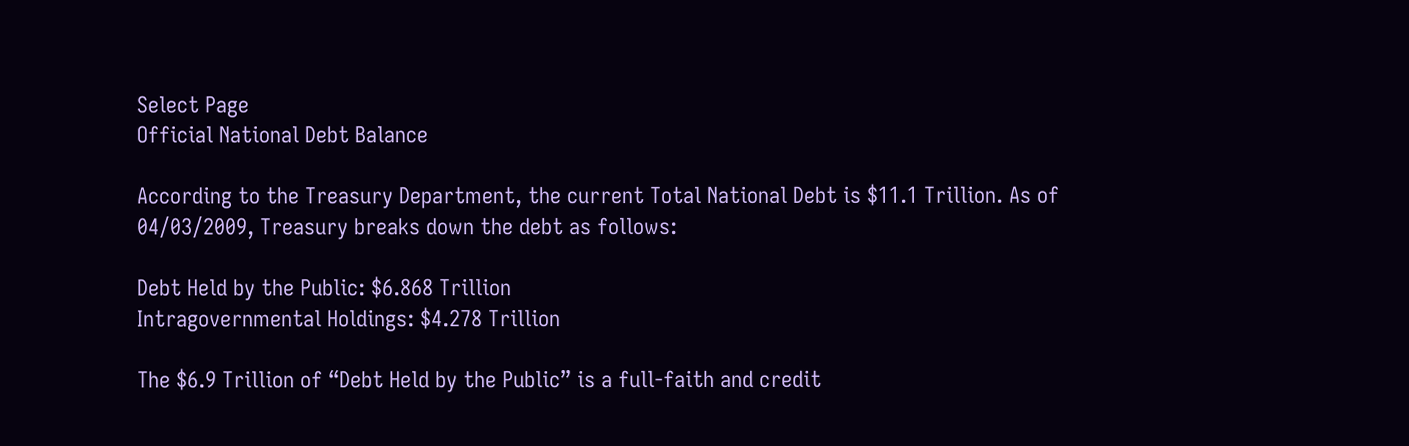Select Page
Official National Debt Balance

According to the Treasury Department, the current Total National Debt is $11.1 Trillion. As of 04/03/2009, Treasury breaks down the debt as follows:

Debt Held by the Public: $6.868 Trillion
Intragovernmental Holdings: $4.278 Trillion

The $6.9 Trillion of “Debt Held by the Public” is a full-faith and credit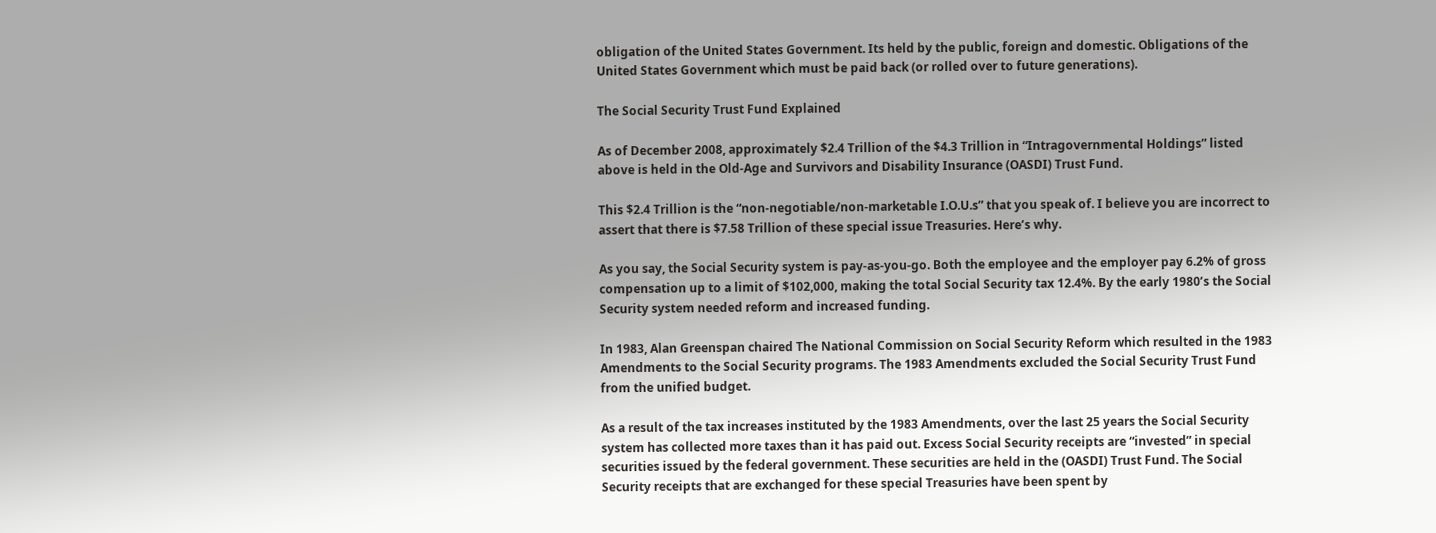obligation of the United States Government. Its held by the public, foreign and domestic. Obligations of the United States Government which must be paid back (or rolled over to future generations).

The Social Security Trust Fund Explained

As of December 2008, approximately $2.4 Trillion of the $4.3 Trillion in “Intragovernmental Holdings” listed above is held in the Old-Age and Survivors and Disability Insurance (OASDI) Trust Fund.

This $2.4 Trillion is the “non-negotiable/non-marketable I.O.U.s” that you speak of. I believe you are incorrect to assert that there is $7.58 Trillion of these special issue Treasuries. Here’s why.

As you say, the Social Security system is pay-as-you-go. Both the employee and the employer pay 6.2% of gross compensation up to a limit of $102,000, making the total Social Security tax 12.4%. By the early 1980’s the Social Security system needed reform and increased funding.

In 1983, Alan Greenspan chaired The National Commission on Social Security Reform which resulted in the 1983 Amendments to the Social Security programs. The 1983 Amendments excluded the Social Security Trust Fund from the unified budget.

As a result of the tax increases instituted by the 1983 Amendments, over the last 25 years the Social Security system has collected more taxes than it has paid out. Excess Social Security receipts are “invested” in special securities issued by the federal government. These securities are held in the (OASDI) Trust Fund. The Social Security receipts that are exchanged for these special Treasuries have been spent by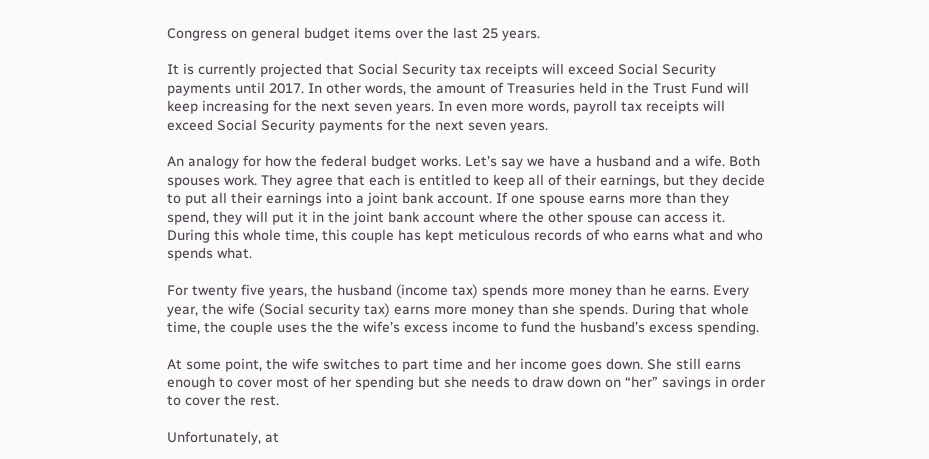Congress on general budget items over the last 25 years.

It is currently projected that Social Security tax receipts will exceed Social Security payments until 2017. In other words, the amount of Treasuries held in the Trust Fund will keep increasing for the next seven years. In even more words, payroll tax receipts will exceed Social Security payments for the next seven years.

An analogy for how the federal budget works. Let’s say we have a husband and a wife. Both spouses work. They agree that each is entitled to keep all of their earnings, but they decide to put all their earnings into a joint bank account. If one spouse earns more than they spend, they will put it in the joint bank account where the other spouse can access it. During this whole time, this couple has kept meticulous records of who earns what and who spends what.

For twenty five years, the husband (income tax) spends more money than he earns. Every year, the wife (Social security tax) earns more money than she spends. During that whole time, the couple uses the the wife’s excess income to fund the husband’s excess spending.

At some point, the wife switches to part time and her income goes down. She still earns enough to cover most of her spending but she needs to draw down on “her” savings in order to cover the rest.

Unfortunately, at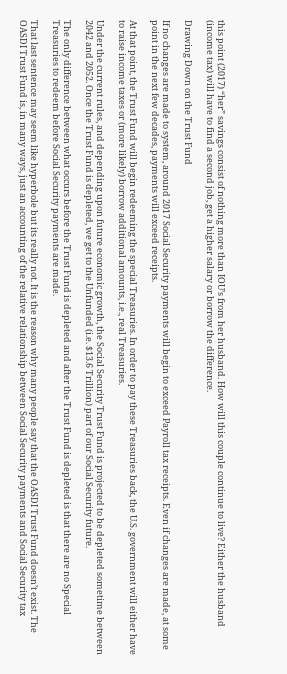this point (2017) “her” savings consist of nothing more than IOU’s from her husband. How will this couple continue to live? Either the husband (income tax) will have to find a second job, get a higher salary or borrow the difference.

Drawing Down on the Trust Fund

If no changes are made to system, around 2017 Social Security payments will begin to exceed Payroll tax receipts. Even if changes are made, at some point in the next few decades, payments will exceed receipts.

At that point, the Trust Fund will begin redeeming the special Treasuries. In order to pay these Treasuries back, the U.S. government will either have to raise income taxes or (more likely) borrow additional amounts, i.e., real Treasuries.

Under the current rules, and depending upon future economic growth, the Social Security Trust Fund is projected to be depleted sometime between 2042 and 2052. Once the Trust Fund is depleted, we get to the Unfunded (i.e. $13.6 Trillion) part of our Social Security future.

The only difference between what occurs before the Trust Fund is depleted and after the Trust Fund is depleted is that there are no Special Treasuries to redeem before Social Security payments are made.

That last sentence may seem like hyperbole but its really not. It is the reason why many people say that the OASDI Trust Fund doesn’t exist. The OASDI Trust Fund is, in many ways, just an accounting of the relative relationship between Social Security payments and Social Security tax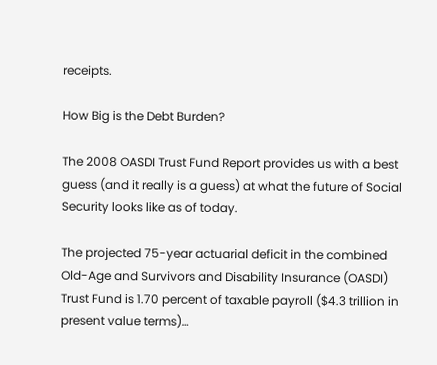receipts.

How Big is the Debt Burden?

The 2008 OASDI Trust Fund Report provides us with a best guess (and it really is a guess) at what the future of Social Security looks like as of today.

The projected 75-year actuarial deficit in the combined Old-Age and Survivors and Disability Insurance (OASDI) Trust Fund is 1.70 percent of taxable payroll ($4.3 trillion in present value terms)…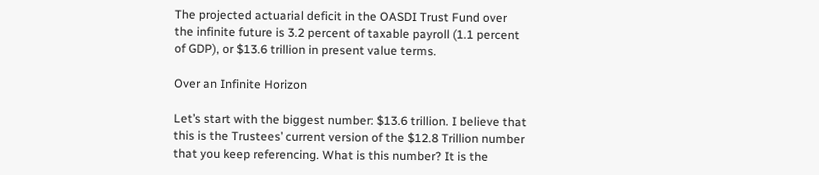The projected actuarial deficit in the OASDI Trust Fund over the infinite future is 3.2 percent of taxable payroll (1.1 percent of GDP), or $13.6 trillion in present value terms.

Over an Infinite Horizon

Let’s start with the biggest number: $13.6 trillion. I believe that this is the Trustees’ current version of the $12.8 Trillion number that you keep referencing. What is this number? It is the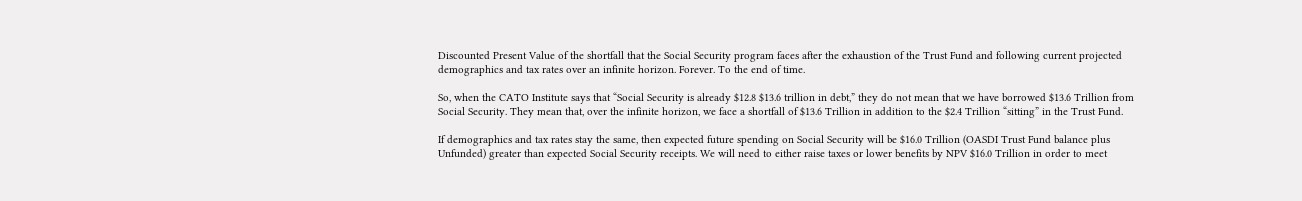Discounted Present Value of the shortfall that the Social Security program faces after the exhaustion of the Trust Fund and following current projected demographics and tax rates over an infinite horizon. Forever. To the end of time.

So, when the CATO Institute says that “Social Security is already $12.8 $13.6 trillion in debt,” they do not mean that we have borrowed $13.6 Trillion from Social Security. They mean that, over the infinite horizon, we face a shortfall of $13.6 Trillion in addition to the $2.4 Trillion “sitting” in the Trust Fund.

If demographics and tax rates stay the same, then expected future spending on Social Security will be $16.0 Trillion (OASDI Trust Fund balance plus Unfunded) greater than expected Social Security receipts. We will need to either raise taxes or lower benefits by NPV $16.0 Trillion in order to meet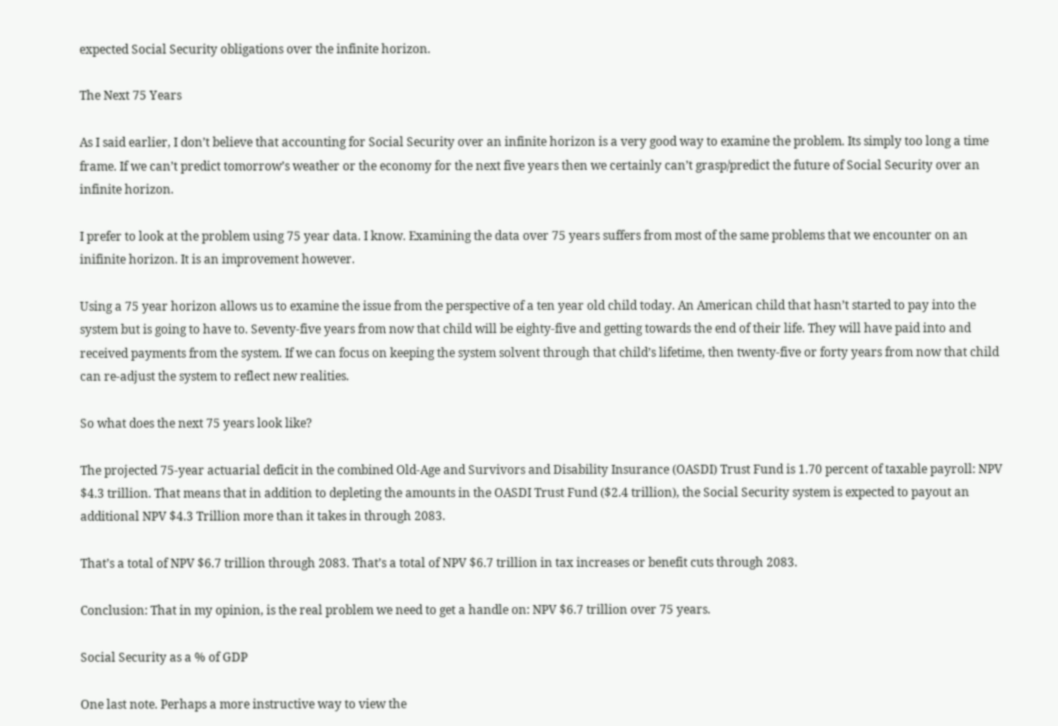expected Social Security obligations over the infinite horizon.

The Next 75 Years

As I said earlier, I don’t believe that accounting for Social Security over an infinite horizon is a very good way to examine the problem. Its simply too long a time frame. If we can’t predict tomorrow’s weather or the economy for the next five years then we certainly can’t grasp/predict the future of Social Security over an infinite horizon.

I prefer to look at the problem using 75 year data. I know. Examining the data over 75 years suffers from most of the same problems that we encounter on an inifinite horizon. It is an improvement however.

Using a 75 year horizon allows us to examine the issue from the perspective of a ten year old child today. An American child that hasn’t started to pay into the system but is going to have to. Seventy-five years from now that child will be eighty-five and getting towards the end of their life. They will have paid into and received payments from the system. If we can focus on keeping the system solvent through that child’s lifetime, then twenty-five or forty years from now that child can re-adjust the system to reflect new realities.

So what does the next 75 years look like?

The projected 75-year actuarial deficit in the combined Old-Age and Survivors and Disability Insurance (OASDI) Trust Fund is 1.70 percent of taxable payroll: NPV $4.3 trillion. That means that in addition to depleting the amounts in the OASDI Trust Fund ($2.4 trillion), the Social Security system is expected to payout an additional NPV $4.3 Trillion more than it takes in through 2083.

That’s a total of NPV $6.7 trillion through 2083. That’s a total of NPV $6.7 trillion in tax increases or benefit cuts through 2083.

Conclusion: That in my opinion, is the real problem we need to get a handle on: NPV $6.7 trillion over 75 years.

Social Security as a % of GDP

One last note. Perhaps a more instructive way to view the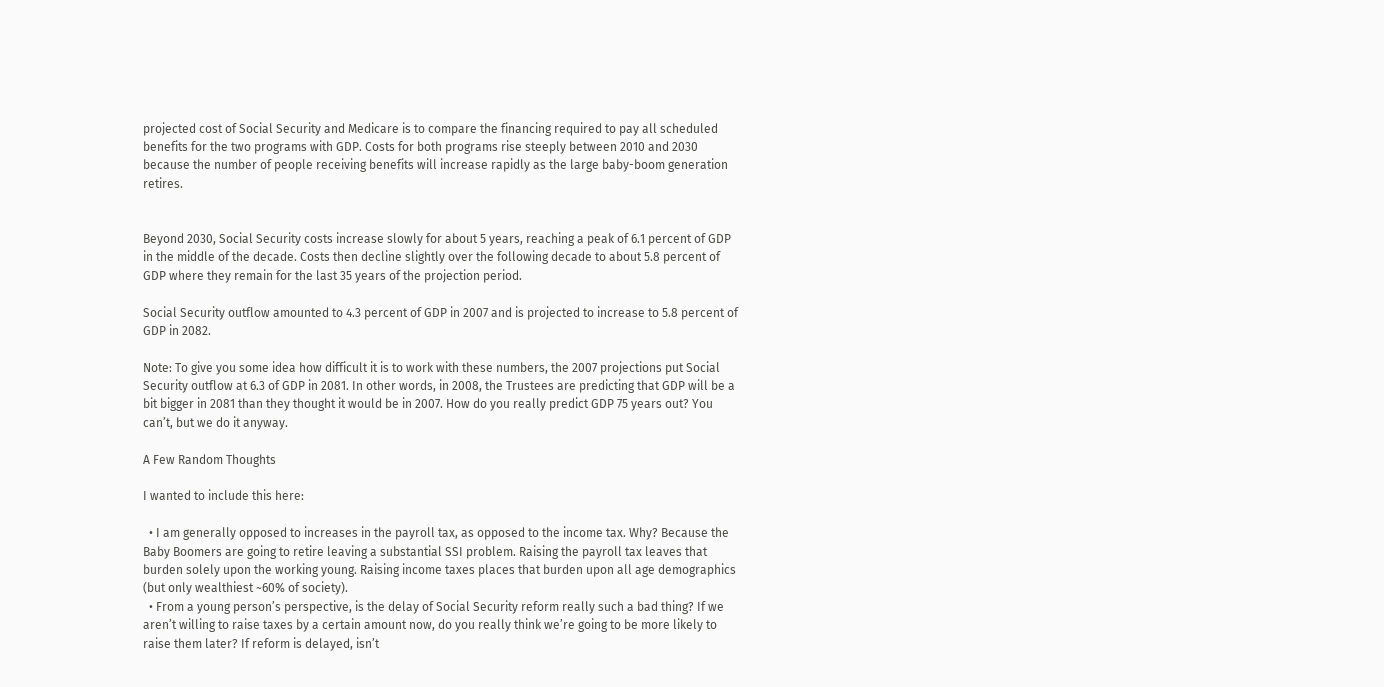projected cost of Social Security and Medicare is to compare the financing required to pay all scheduled benefits for the two programs with GDP. Costs for both programs rise steeply between 2010 and 2030 because the number of people receiving benefits will increase rapidly as the large baby-boom generation retires.


Beyond 2030, Social Security costs increase slowly for about 5 years, reaching a peak of 6.1 percent of GDP in the middle of the decade. Costs then decline slightly over the following decade to about 5.8 percent of GDP where they remain for the last 35 years of the projection period.

Social Security outflow amounted to 4.3 percent of GDP in 2007 and is projected to increase to 5.8 percent of GDP in 2082.

Note: To give you some idea how difficult it is to work with these numbers, the 2007 projections put Social Security outflow at 6.3 of GDP in 2081. In other words, in 2008, the Trustees are predicting that GDP will be a bit bigger in 2081 than they thought it would be in 2007. How do you really predict GDP 75 years out? You can’t, but we do it anyway.

A Few Random Thoughts

I wanted to include this here:

  • I am generally opposed to increases in the payroll tax, as opposed to the income tax. Why? Because the Baby Boomers are going to retire leaving a substantial SSI problem. Raising the payroll tax leaves that burden solely upon the working young. Raising income taxes places that burden upon all age demographics (but only wealthiest ~60% of society).
  • From a young person’s perspective, is the delay of Social Security reform really such a bad thing? If we aren’t willing to raise taxes by a certain amount now, do you really think we’re going to be more likely to raise them later? If reform is delayed, isn’t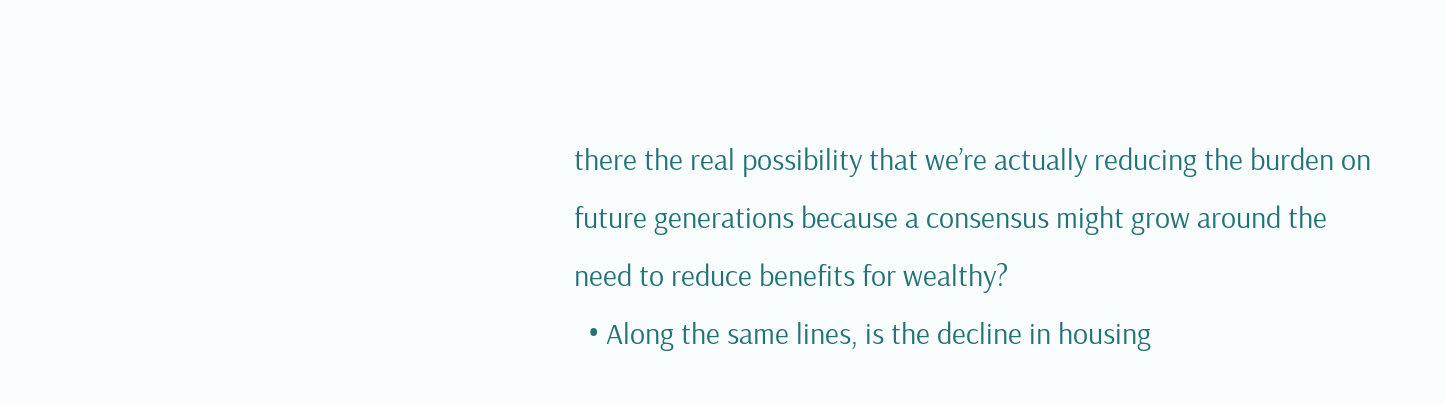there the real possibility that we’re actually reducing the burden on future generations because a consensus might grow around the need to reduce benefits for wealthy?
  • Along the same lines, is the decline in housing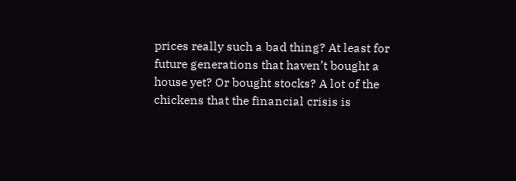prices really such a bad thing? At least for future generations that haven’t bought a house yet? Or bought stocks? A lot of the chickens that the financial crisis is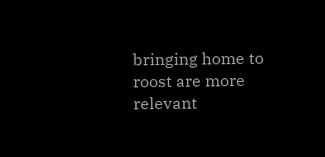bringing home to roost are more relevant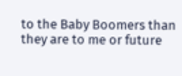to the Baby Boomers than they are to me or future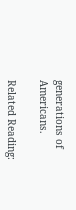generations of Americans.

Related Reading: